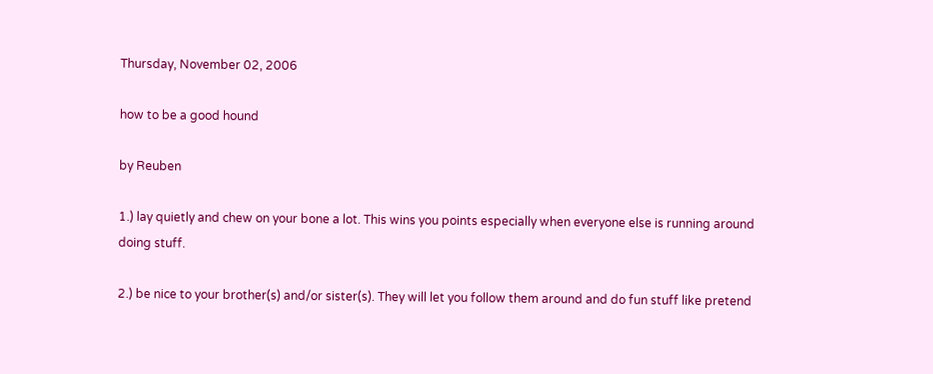Thursday, November 02, 2006

how to be a good hound

by Reuben

1.) lay quietly and chew on your bone a lot. This wins you points especially when everyone else is running around doing stuff.

2.) be nice to your brother(s) and/or sister(s). They will let you follow them around and do fun stuff like pretend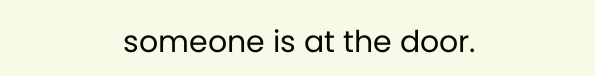someone is at the door.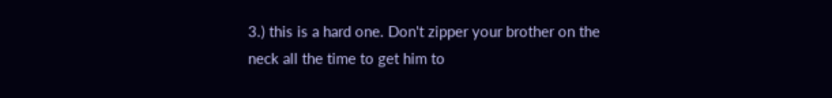3.) this is a hard one. Don't zipper your brother on the neck all the time to get him to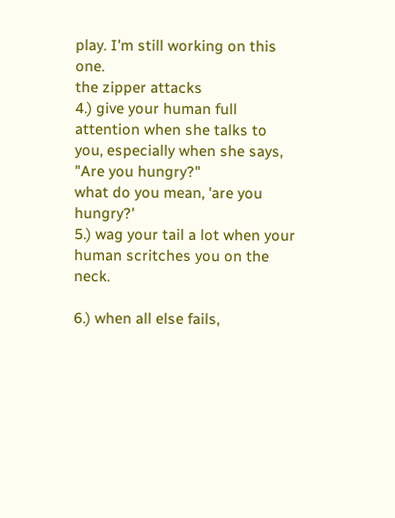play. I'm still working on this one.
the zipper attacks
4.) give your human full attention when she talks to you, especially when she says, "Are you hungry?"
what do you mean, 'are you hungry?'
5.) wag your tail a lot when your human scritches you on the neck.

6.) when all else fails,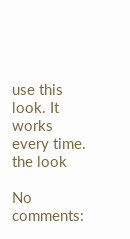use this look. It works every time.
the look

No comments: